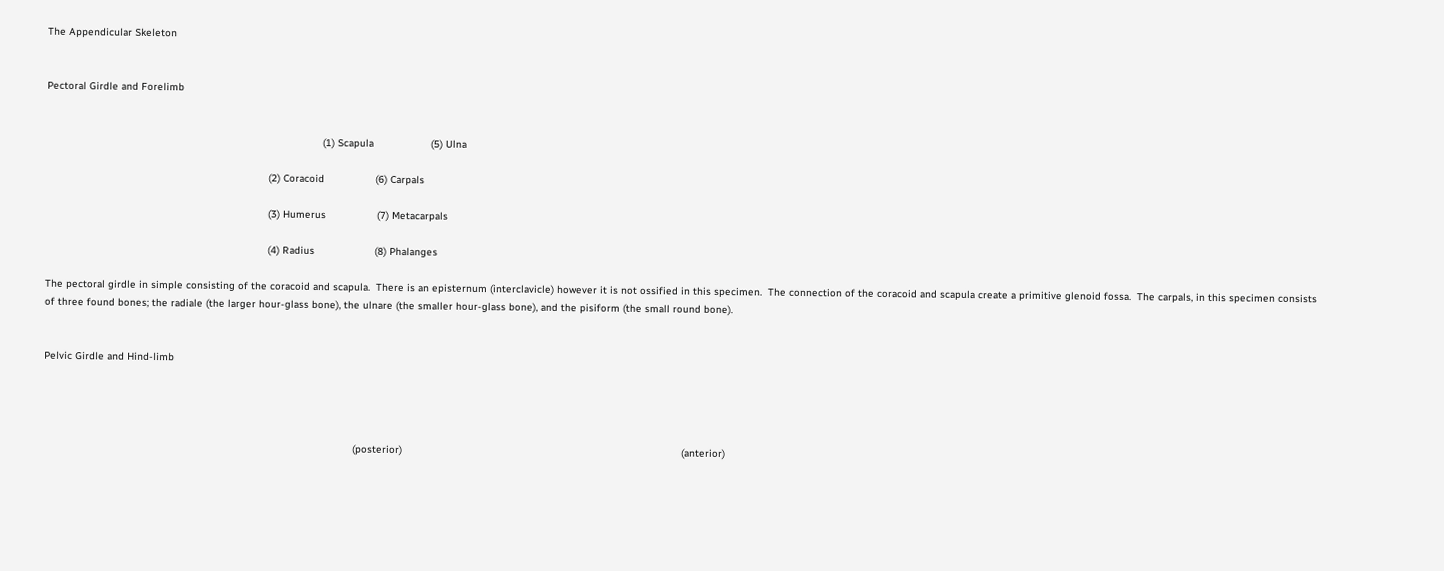The Appendicular Skeleton


Pectoral Girdle and Forelimb


                                                                                            (1) Scapula                   (5) Ulna

                                                                          (2) Coracoid                 (6) Carpals

                                                                          (3) Humerus                 (7) Metacarpals

                                                                          (4) Radius                    (8) Phalanges

The pectoral girdle in simple consisting of the coracoid and scapula.  There is an episternum (interclavicle) however it is not ossified in this specimen.  The connection of the coracoid and scapula create a primitive glenoid fossa.  The carpals, in this specimen consists of three found bones; the radiale (the larger hour-glass bone), the ulnare (the smaller hour-glass bone), and the pisiform (the small round bone).


Pelvic Girdle and Hind-limb




                                                                                                       (posterior)                                                                                             (anterior)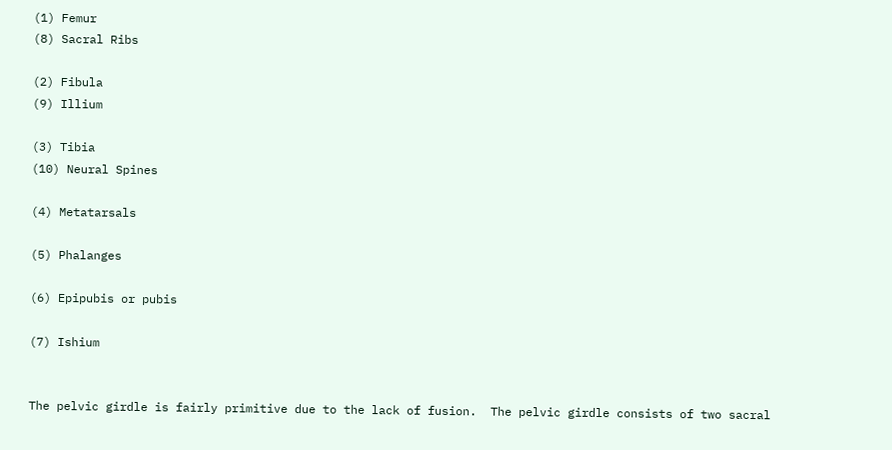(1) Femur                                                                                                                  (8) Sacral Ribs

(2) Fibula                                                                                                                   (9) Illium

(3) Tibia                                                                                                                    (10) Neural Spines

(4) Metatarsals

(5) Phalanges

(6) Epipubis or pubis

(7) Ishium


The pelvic girdle is fairly primitive due to the lack of fusion.  The pelvic girdle consists of two sacral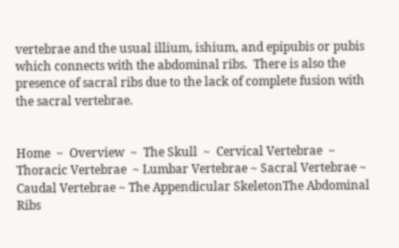vertebrae and the usual illium, ishium, and epipubis or pubis which connects with the abdominal ribs.  There is also the presence of sacral ribs due to the lack of complete fusion with the sacral vertebrae.


Home  ~  Overview  ~  The Skull  ~  Cervical Vertebrae  ~  Thoracic Vertebrae  ~ Lumbar Vertebrae ~ Sacral Vertebrae ~ Caudal Vertebrae ~ The Appendicular SkeletonThe Abdominal Ribs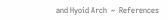and Hyoid Arch  ~  References